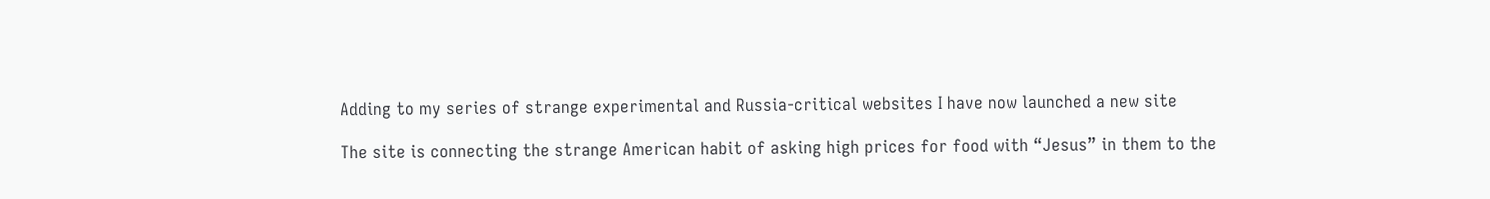Adding to my series of strange experimental and Russia-critical websites I have now launched a new site

The site is connecting the strange American habit of asking high prices for food with “Jesus” in them to the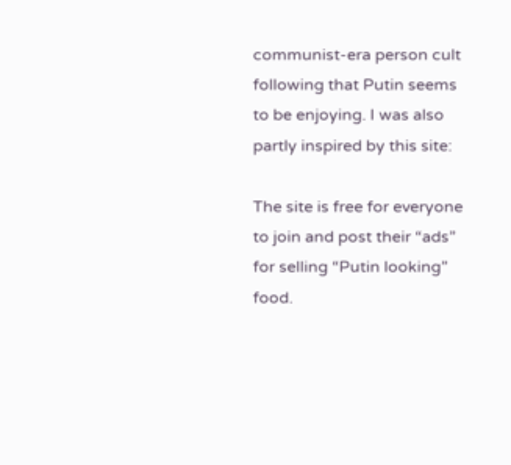communist-era person cult following that Putin seems to be enjoying. I was also partly inspired by this site:

The site is free for everyone to join and post their “ads” for selling “Putin looking” food.